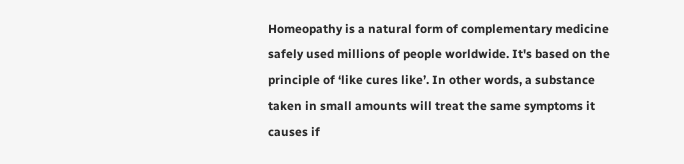Homeopathy is a natural form of complementary medicine safely used millions of people worldwide. It's based on the principle of ‘like cures like’. In other words, a substance taken in small amounts will treat the same symptoms it causes if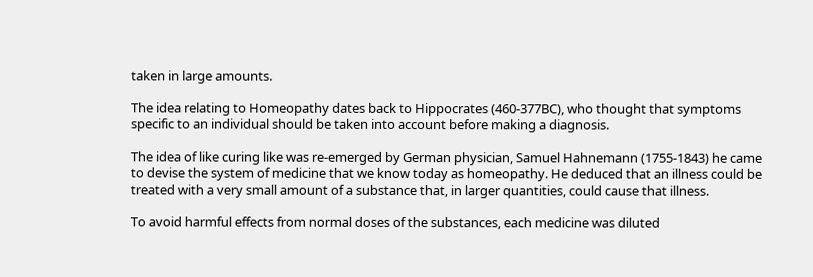taken in large amounts.

The idea relating to Homeopathy dates back to Hippocrates (460-377BC), who thought that symptoms specific to an individual should be taken into account before making a diagnosis.

The idea of like curing like was re-emerged by German physician, Samuel Hahnemann (1755-1843) he came to devise the system of medicine that we know today as homeopathy. He deduced that an illness could be treated with a very small amount of a substance that, in larger quantities, could cause that illness.

To avoid harmful effects from normal doses of the substances, each medicine was diluted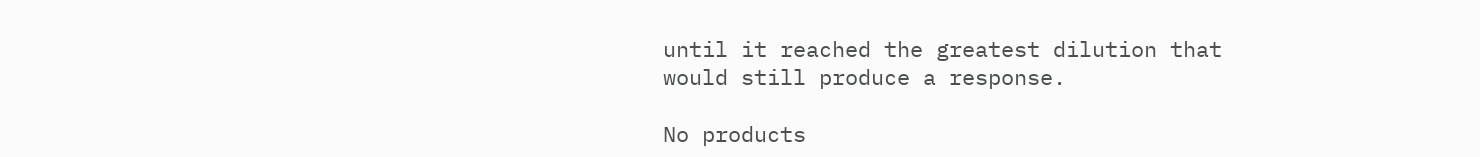until it reached the greatest dilution that would still produce a response.

No products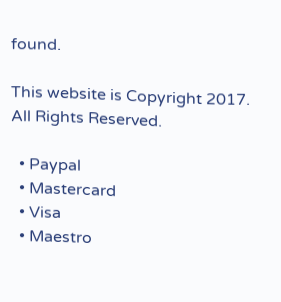found.

This website is Copyright 2017. All Rights Reserved.

  • Paypal
  • Mastercard
  • Visa
  • Maestro